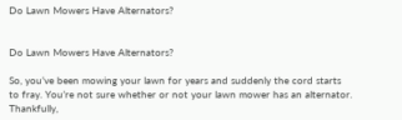Do Lawn Mowers Have Alternators?


Do Lawn Mowers Have Alternators?

So, you’ve been mowing your lawn for years and suddenly the cord starts to fray. You’re not sure whether or not your lawn mower has an alternator. Thankfully,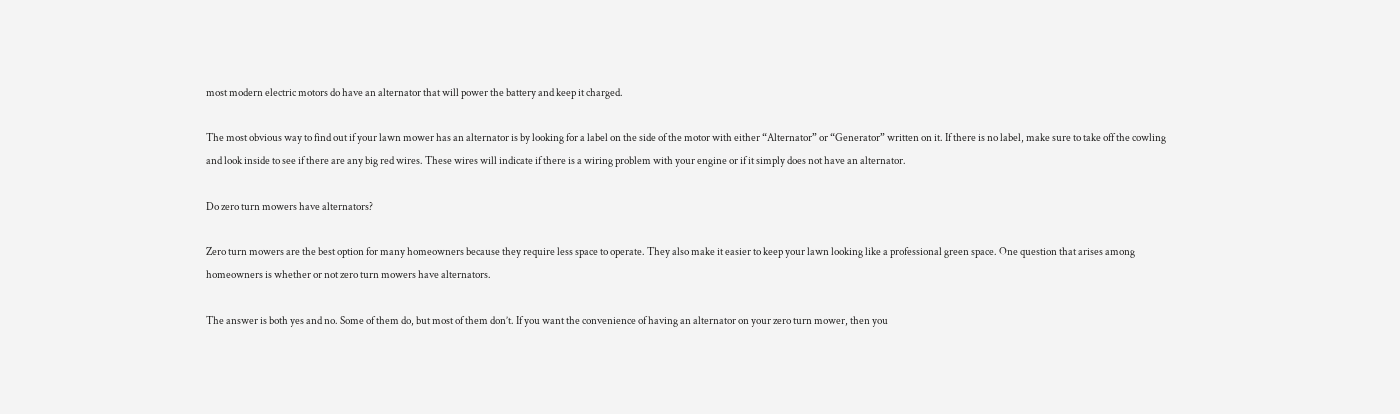most modern electric motors do have an alternator that will power the battery and keep it charged.

The most obvious way to find out if your lawn mower has an alternator is by looking for a label on the side of the motor with either “Alternator” or “Generator” written on it. If there is no label, make sure to take off the cowling and look inside to see if there are any big red wires. These wires will indicate if there is a wiring problem with your engine or if it simply does not have an alternator.

Do zero turn mowers have alternators?

Zero turn mowers are the best option for many homeowners because they require less space to operate. They also make it easier to keep your lawn looking like a professional green space. One question that arises among homeowners is whether or not zero turn mowers have alternators.

The answer is both yes and no. Some of them do, but most of them don’t. If you want the convenience of having an alternator on your zero turn mower, then you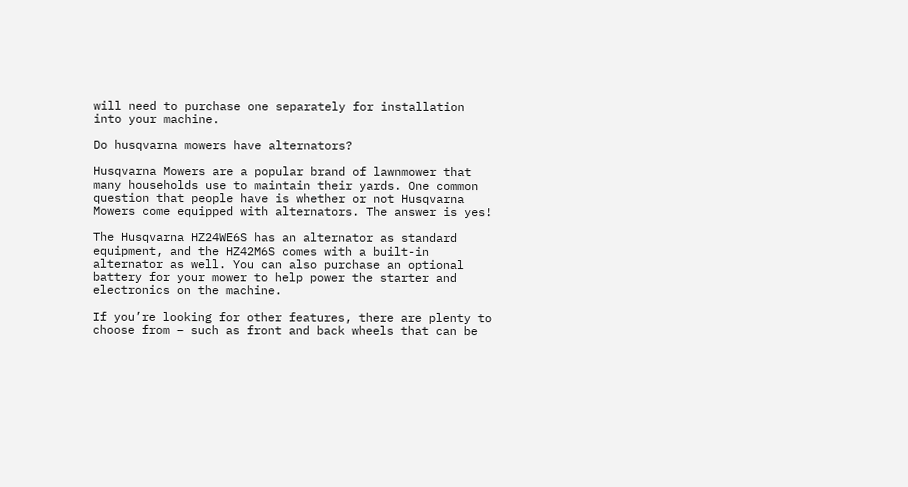will need to purchase one separately for installation into your machine.

Do husqvarna mowers have alternators?

Husqvarna Mowers are a popular brand of lawnmower that many households use to maintain their yards. One common question that people have is whether or not Husqvarna Mowers come equipped with alternators. The answer is yes!

The Husqvarna HZ24WE6S has an alternator as standard equipment, and the HZ42M6S comes with a built-in alternator as well. You can also purchase an optional battery for your mower to help power the starter and electronics on the machine.

If you’re looking for other features, there are plenty to choose from – such as front and back wheels that can be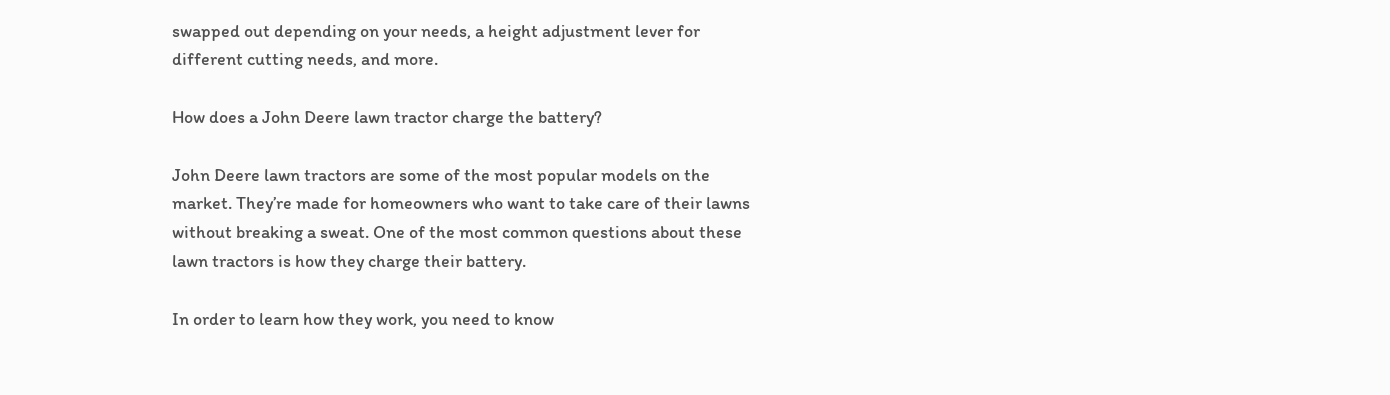swapped out depending on your needs, a height adjustment lever for different cutting needs, and more.

How does a John Deere lawn tractor charge the battery?

John Deere lawn tractors are some of the most popular models on the market. They’re made for homeowners who want to take care of their lawns without breaking a sweat. One of the most common questions about these lawn tractors is how they charge their battery.

In order to learn how they work, you need to know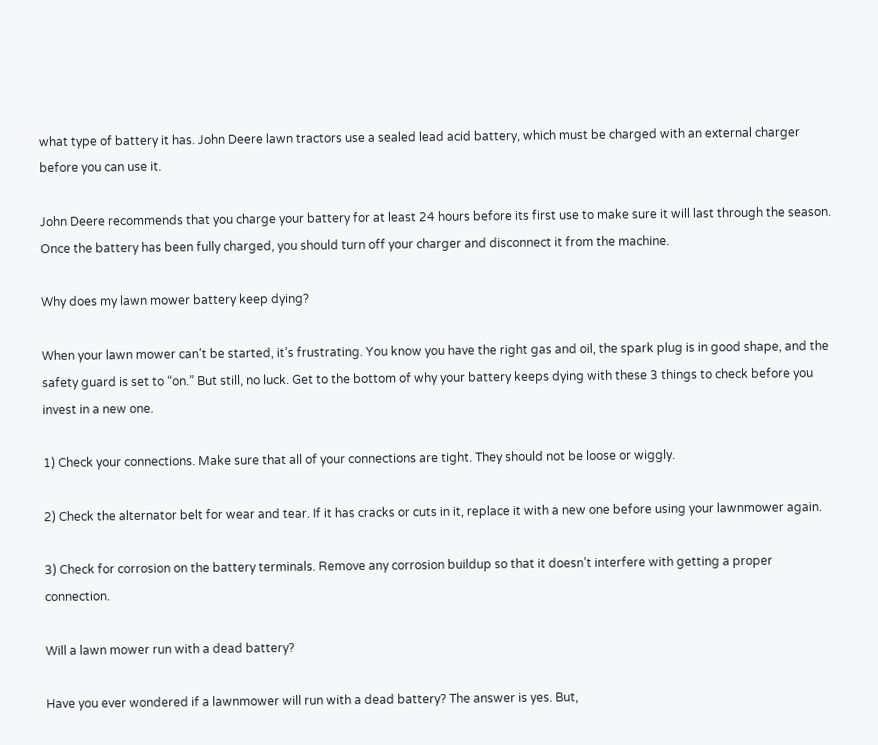what type of battery it has. John Deere lawn tractors use a sealed lead acid battery, which must be charged with an external charger before you can use it.

John Deere recommends that you charge your battery for at least 24 hours before its first use to make sure it will last through the season. Once the battery has been fully charged, you should turn off your charger and disconnect it from the machine.

Why does my lawn mower battery keep dying?

When your lawn mower can’t be started, it’s frustrating. You know you have the right gas and oil, the spark plug is in good shape, and the safety guard is set to “on.” But still, no luck. Get to the bottom of why your battery keeps dying with these 3 things to check before you invest in a new one.

1) Check your connections. Make sure that all of your connections are tight. They should not be loose or wiggly.

2) Check the alternator belt for wear and tear. If it has cracks or cuts in it, replace it with a new one before using your lawnmower again.

3) Check for corrosion on the battery terminals. Remove any corrosion buildup so that it doesn’t interfere with getting a proper connection.

Will a lawn mower run with a dead battery?

Have you ever wondered if a lawnmower will run with a dead battery? The answer is yes. But,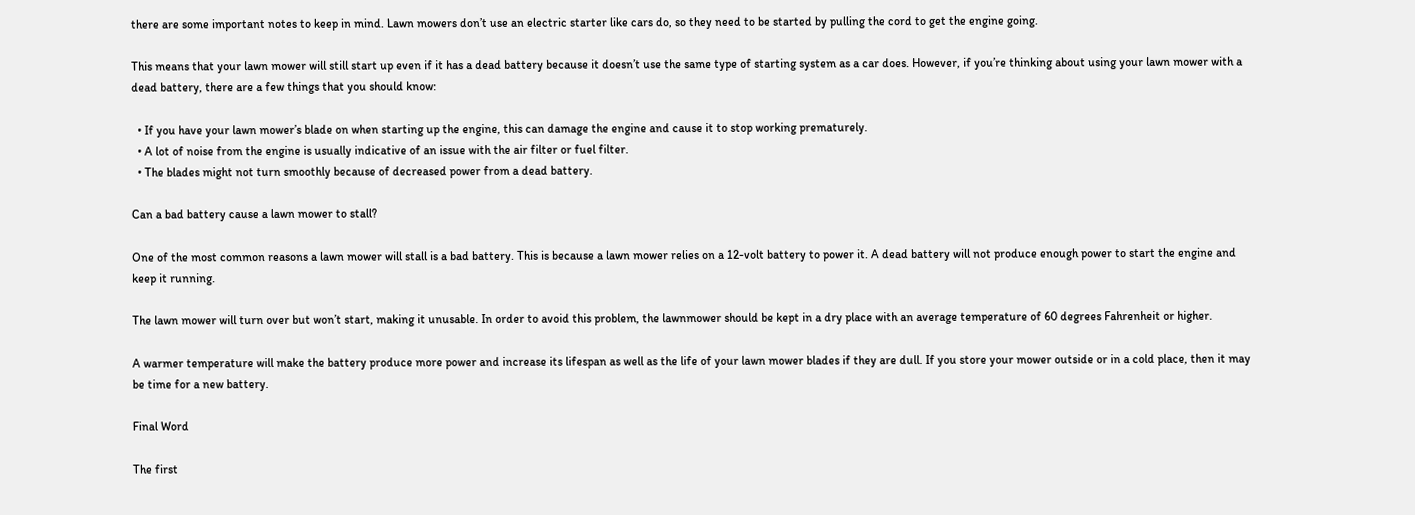there are some important notes to keep in mind. Lawn mowers don’t use an electric starter like cars do, so they need to be started by pulling the cord to get the engine going.

This means that your lawn mower will still start up even if it has a dead battery because it doesn’t use the same type of starting system as a car does. However, if you’re thinking about using your lawn mower with a dead battery, there are a few things that you should know:

  • If you have your lawn mower’s blade on when starting up the engine, this can damage the engine and cause it to stop working prematurely.
  • A lot of noise from the engine is usually indicative of an issue with the air filter or fuel filter.
  • The blades might not turn smoothly because of decreased power from a dead battery.

Can a bad battery cause a lawn mower to stall?

One of the most common reasons a lawn mower will stall is a bad battery. This is because a lawn mower relies on a 12-volt battery to power it. A dead battery will not produce enough power to start the engine and keep it running.

The lawn mower will turn over but won’t start, making it unusable. In order to avoid this problem, the lawnmower should be kept in a dry place with an average temperature of 60 degrees Fahrenheit or higher.

A warmer temperature will make the battery produce more power and increase its lifespan as well as the life of your lawn mower blades if they are dull. If you store your mower outside or in a cold place, then it may be time for a new battery.

Final Word

The first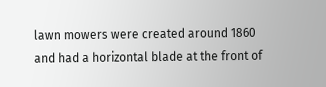lawn mowers were created around 1860 and had a horizontal blade at the front of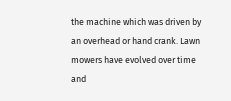the machine which was driven by an overhead or hand crank. Lawn mowers have evolved over time and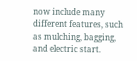now include many different features, such as mulching, bagging, and electric start.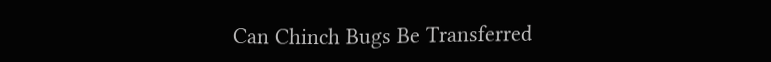Can Chinch Bugs Be Transferred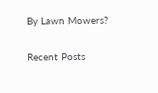By Lawn Mowers?

Recent Posts